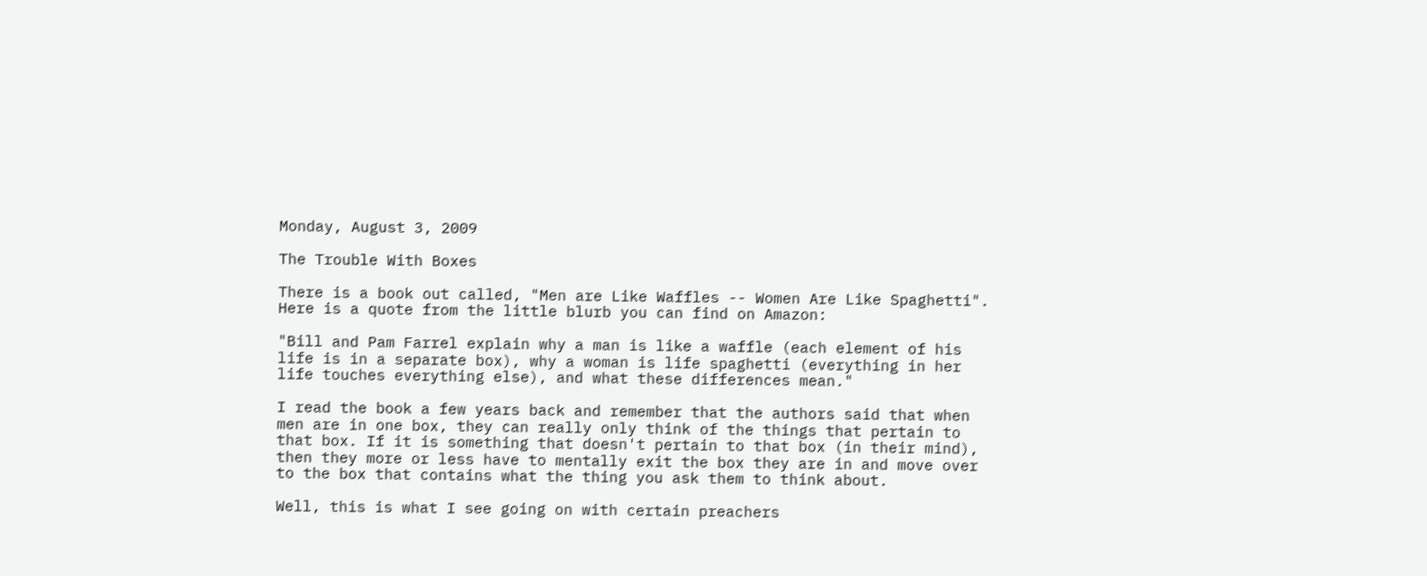Monday, August 3, 2009

The Trouble With Boxes

There is a book out called, "Men are Like Waffles -- Women Are Like Spaghetti".
Here is a quote from the little blurb you can find on Amazon:

"Bill and Pam Farrel explain why a man is like a waffle (each element of his life is in a separate box), why a woman is life spaghetti (everything in her life touches everything else), and what these differences mean."

I read the book a few years back and remember that the authors said that when men are in one box, they can really only think of the things that pertain to that box. If it is something that doesn't pertain to that box (in their mind), then they more or less have to mentally exit the box they are in and move over to the box that contains what the thing you ask them to think about.

Well, this is what I see going on with certain preachers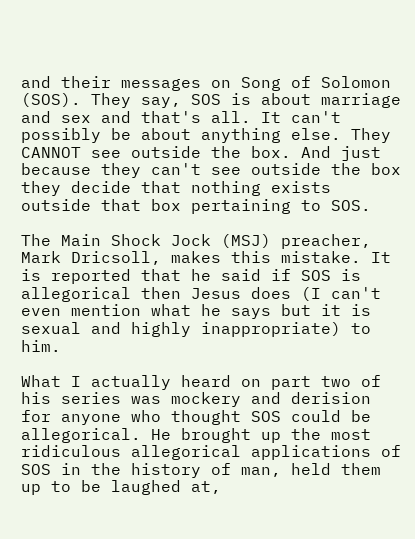and their messages on Song of Solomon (SOS). They say, SOS is about marriage and sex and that's all. It can't possibly be about anything else. They CANNOT see outside the box. And just because they can't see outside the box they decide that nothing exists outside that box pertaining to SOS.

The Main Shock Jock (MSJ) preacher, Mark Dricsoll, makes this mistake. It is reported that he said if SOS is allegorical then Jesus does (I can't even mention what he says but it is sexual and highly inappropriate) to him.

What I actually heard on part two of his series was mockery and derision for anyone who thought SOS could be allegorical. He brought up the most ridiculous allegorical applications of SOS in the history of man, held them up to be laughed at,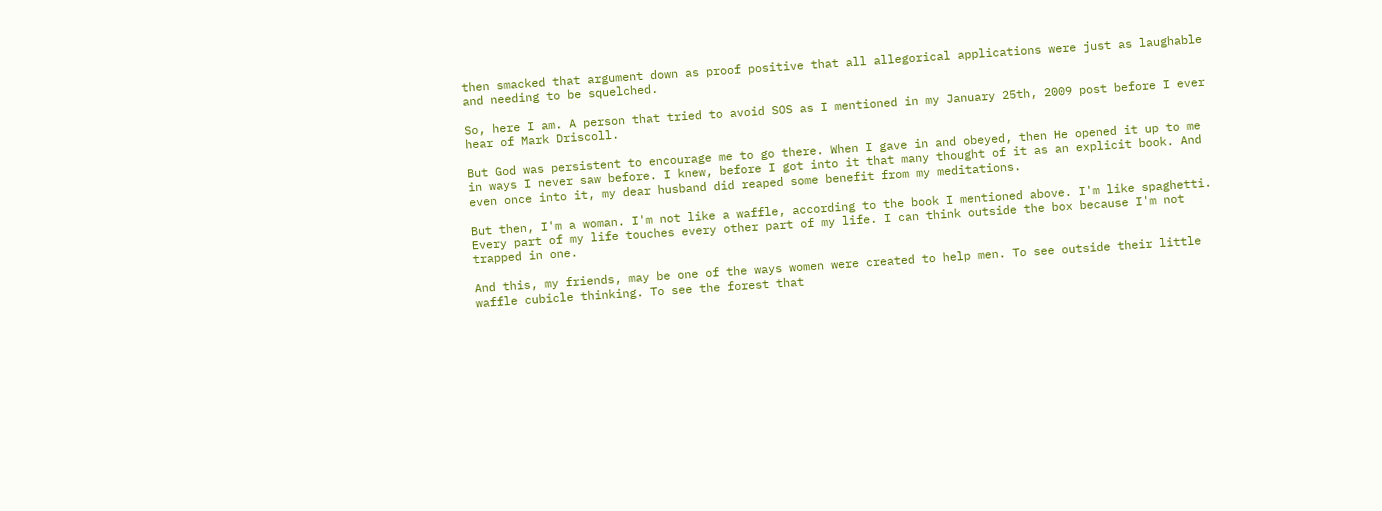then smacked that argument down as proof positive that all allegorical applications were just as laughable and needing to be squelched.

So, here I am. A person that tried to avoid SOS as I mentioned in my January 25th, 2009 post before I ever hear of Mark Driscoll.

But God was persistent to encourage me to go there. When I gave in and obeyed, then He opened it up to me in ways I never saw before. I knew, before I got into it that many thought of it as an explicit book. And even once into it, my dear husband did reaped some benefit from my meditations.

But then, I'm a woman. I'm not like a waffle, according to the book I mentioned above. I'm like spaghetti. Every part of my life touches every other part of my life. I can think outside the box because I'm not trapped in one.

And this, my friends, may be one of the ways women were created to help men. To see outside their little waffle cubicle thinking. To see the forest that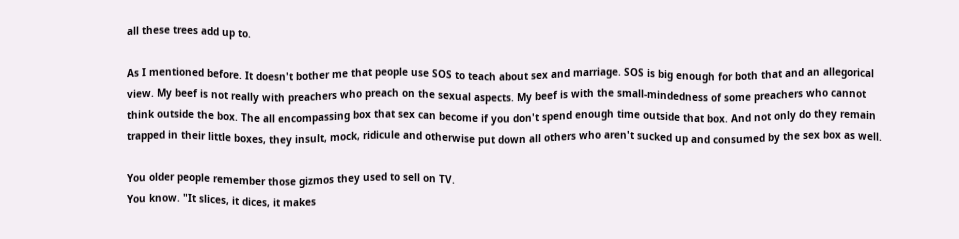all these trees add up to.

As I mentioned before. It doesn't bother me that people use SOS to teach about sex and marriage. SOS is big enough for both that and an allegorical view. My beef is not really with preachers who preach on the sexual aspects. My beef is with the small-mindedness of some preachers who cannot think outside the box. The all encompassing box that sex can become if you don't spend enough time outside that box. And not only do they remain trapped in their little boxes, they insult, mock, ridicule and otherwise put down all others who aren't sucked up and consumed by the sex box as well.

You older people remember those gizmos they used to sell on TV.
You know. "It slices, it dices, it makes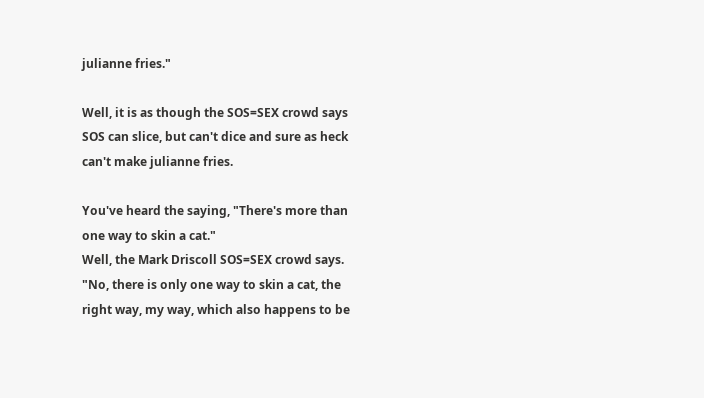julianne fries."

Well, it is as though the SOS=SEX crowd says SOS can slice, but can't dice and sure as heck can't make julianne fries.

You've heard the saying, "There's more than one way to skin a cat."
Well, the Mark Driscoll SOS=SEX crowd says. "No, there is only one way to skin a cat, the right way, my way, which also happens to be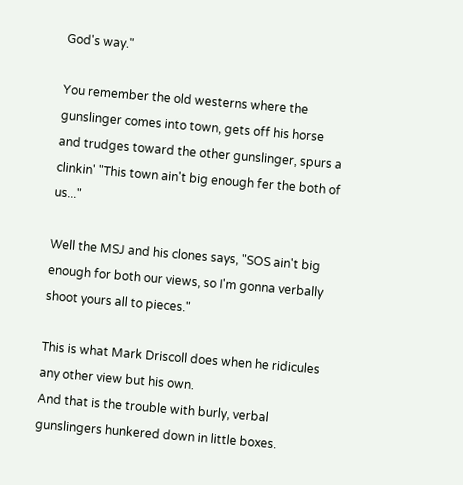God's way."

You remember the old westerns where the gunslinger comes into town, gets off his horse and trudges toward the other gunslinger, spurs a clinkin' "This town ain't big enough fer the both of us..."

Well the MSJ and his clones says, "SOS ain't big enough for both our views, so I'm gonna verbally shoot yours all to pieces."

This is what Mark Driscoll does when he ridicules any other view but his own.
And that is the trouble with burly, verbal gunslingers hunkered down in little boxes.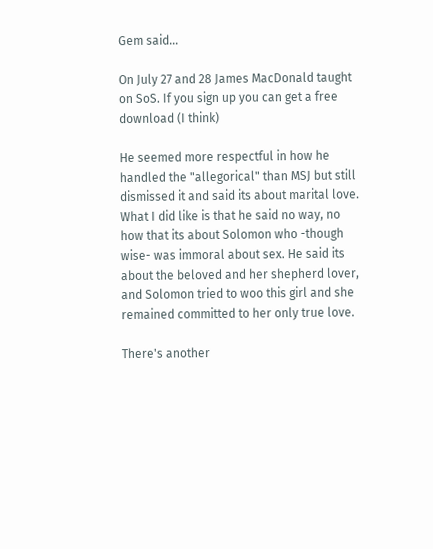Gem said...

On July 27 and 28 James MacDonald taught on SoS. If you sign up you can get a free download (I think)

He seemed more respectful in how he handled the "allegorical" than MSJ but still dismissed it and said its about marital love. What I did like is that he said no way, no how that its about Solomon who -though wise- was immoral about sex. He said its about the beloved and her shepherd lover, and Solomon tried to woo this girl and she remained committed to her only true love.

There's another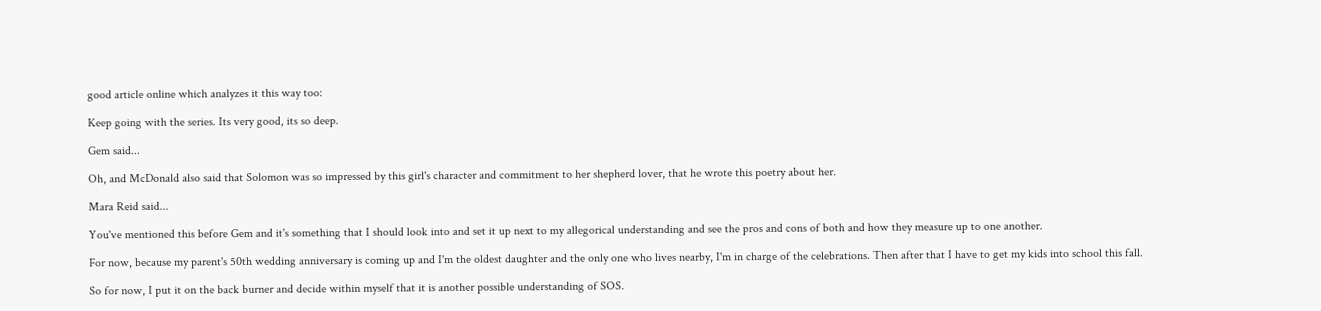good article online which analyzes it this way too:

Keep going with the series. Its very good, its so deep.

Gem said...

Oh, and McDonald also said that Solomon was so impressed by this girl's character and commitment to her shepherd lover, that he wrote this poetry about her.

Mara Reid said...

You've mentioned this before Gem and it's something that I should look into and set it up next to my allegorical understanding and see the pros and cons of both and how they measure up to one another.

For now, because my parent's 50th wedding anniversary is coming up and I'm the oldest daughter and the only one who lives nearby, I'm in charge of the celebrations. Then after that I have to get my kids into school this fall.

So for now, I put it on the back burner and decide within myself that it is another possible understanding of SOS.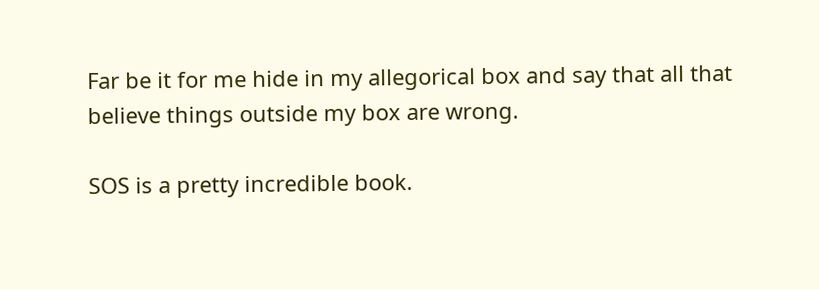Far be it for me hide in my allegorical box and say that all that believe things outside my box are wrong.

SOS is a pretty incredible book.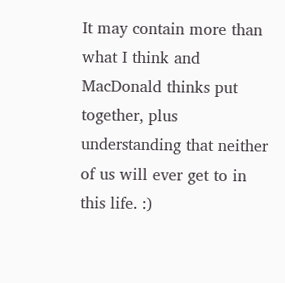It may contain more than what I think and MacDonald thinks put together, plus understanding that neither of us will ever get to in this life. :)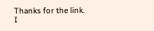Thanks for the link.
I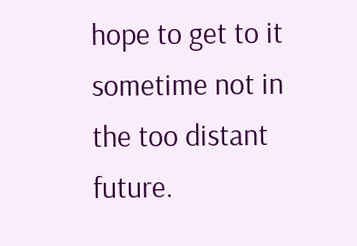hope to get to it sometime not in the too distant future.